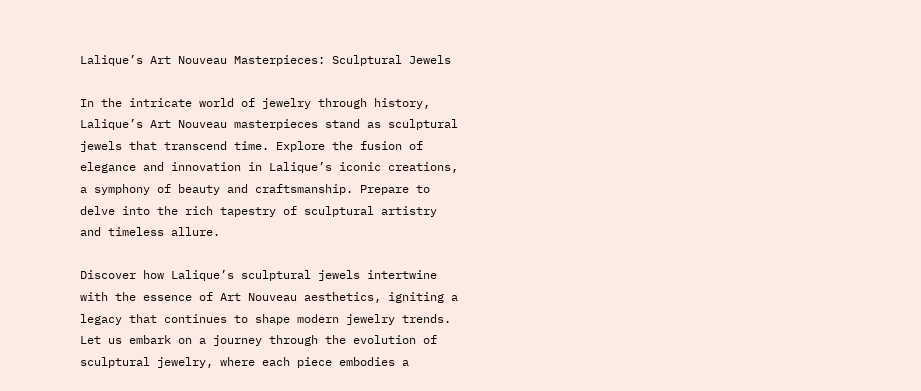Lalique’s Art Nouveau Masterpieces: Sculptural Jewels

In the intricate world of jewelry through history, Lalique’s Art Nouveau masterpieces stand as sculptural jewels that transcend time. Explore the fusion of elegance and innovation in Lalique’s iconic creations, a symphony of beauty and craftsmanship. Prepare to delve into the rich tapestry of sculptural artistry and timeless allure.

Discover how Lalique’s sculptural jewels intertwine with the essence of Art Nouveau aesthetics, igniting a legacy that continues to shape modern jewelry trends. Let us embark on a journey through the evolution of sculptural jewelry, where each piece embodies a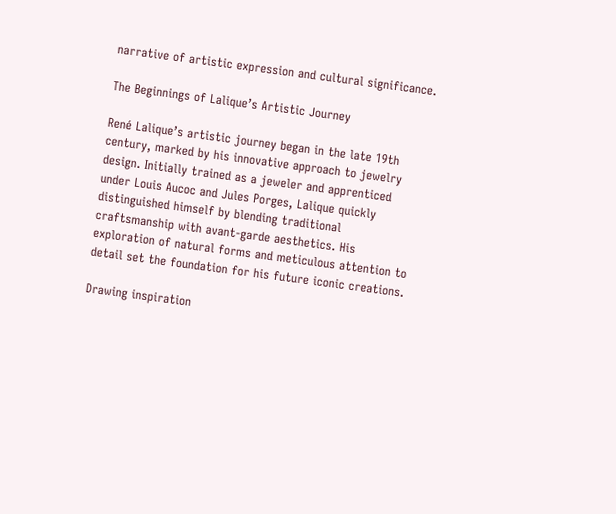narrative of artistic expression and cultural significance.

The Beginnings of Lalique’s Artistic Journey

René Lalique’s artistic journey began in the late 19th century, marked by his innovative approach to jewelry design. Initially trained as a jeweler and apprenticed under Louis Aucoc and Jules Porges, Lalique quickly distinguished himself by blending traditional craftsmanship with avant-garde aesthetics. His exploration of natural forms and meticulous attention to detail set the foundation for his future iconic creations.

Drawing inspiration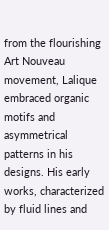from the flourishing Art Nouveau movement, Lalique embraced organic motifs and asymmetrical patterns in his designs. His early works, characterized by fluid lines and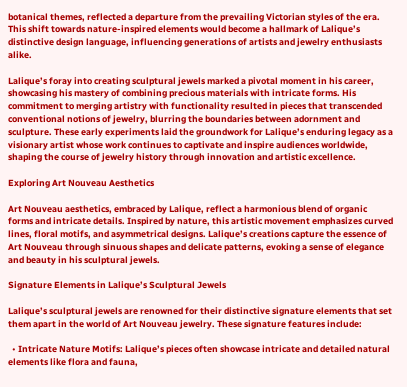botanical themes, reflected a departure from the prevailing Victorian styles of the era. This shift towards nature-inspired elements would become a hallmark of Lalique’s distinctive design language, influencing generations of artists and jewelry enthusiasts alike.

Lalique’s foray into creating sculptural jewels marked a pivotal moment in his career, showcasing his mastery of combining precious materials with intricate forms. His commitment to merging artistry with functionality resulted in pieces that transcended conventional notions of jewelry, blurring the boundaries between adornment and sculpture. These early experiments laid the groundwork for Lalique’s enduring legacy as a visionary artist whose work continues to captivate and inspire audiences worldwide, shaping the course of jewelry history through innovation and artistic excellence.

Exploring Art Nouveau Aesthetics

Art Nouveau aesthetics, embraced by Lalique, reflect a harmonious blend of organic forms and intricate details. Inspired by nature, this artistic movement emphasizes curved lines, floral motifs, and asymmetrical designs. Lalique’s creations capture the essence of Art Nouveau through sinuous shapes and delicate patterns, evoking a sense of elegance and beauty in his sculptural jewels.

Signature Elements in Lalique’s Sculptural Jewels

Lalique’s sculptural jewels are renowned for their distinctive signature elements that set them apart in the world of Art Nouveau jewelry. These signature features include:

  • Intricate Nature Motifs: Lalique’s pieces often showcase intricate and detailed natural elements like flora and fauna,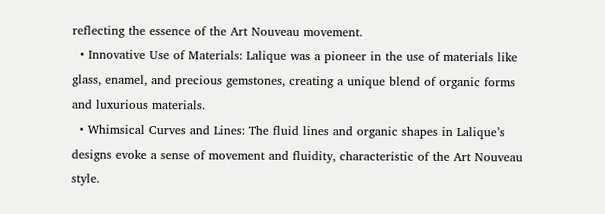reflecting the essence of the Art Nouveau movement.
  • Innovative Use of Materials: Lalique was a pioneer in the use of materials like glass, enamel, and precious gemstones, creating a unique blend of organic forms and luxurious materials.
  • Whimsical Curves and Lines: The fluid lines and organic shapes in Lalique’s designs evoke a sense of movement and fluidity, characteristic of the Art Nouveau style.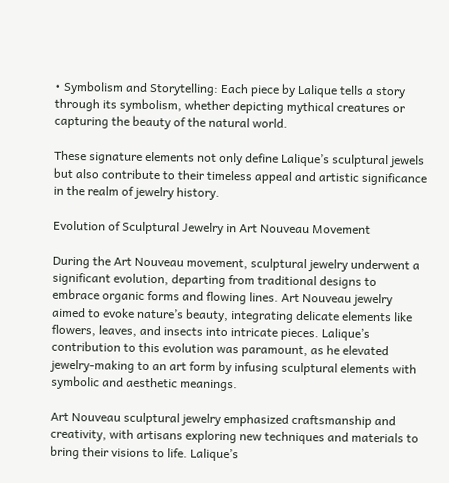• Symbolism and Storytelling: Each piece by Lalique tells a story through its symbolism, whether depicting mythical creatures or capturing the beauty of the natural world.

These signature elements not only define Lalique’s sculptural jewels but also contribute to their timeless appeal and artistic significance in the realm of jewelry history.

Evolution of Sculptural Jewelry in Art Nouveau Movement

During the Art Nouveau movement, sculptural jewelry underwent a significant evolution, departing from traditional designs to embrace organic forms and flowing lines. Art Nouveau jewelry aimed to evoke nature’s beauty, integrating delicate elements like flowers, leaves, and insects into intricate pieces. Lalique’s contribution to this evolution was paramount, as he elevated jewelry-making to an art form by infusing sculptural elements with symbolic and aesthetic meanings.

Art Nouveau sculptural jewelry emphasized craftsmanship and creativity, with artisans exploring new techniques and materials to bring their visions to life. Lalique’s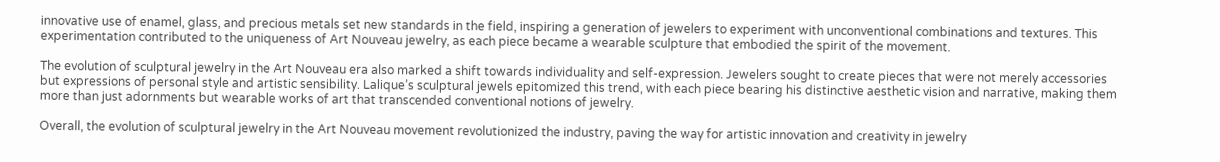innovative use of enamel, glass, and precious metals set new standards in the field, inspiring a generation of jewelers to experiment with unconventional combinations and textures. This experimentation contributed to the uniqueness of Art Nouveau jewelry, as each piece became a wearable sculpture that embodied the spirit of the movement.

The evolution of sculptural jewelry in the Art Nouveau era also marked a shift towards individuality and self-expression. Jewelers sought to create pieces that were not merely accessories but expressions of personal style and artistic sensibility. Lalique’s sculptural jewels epitomized this trend, with each piece bearing his distinctive aesthetic vision and narrative, making them more than just adornments but wearable works of art that transcended conventional notions of jewelry.

Overall, the evolution of sculptural jewelry in the Art Nouveau movement revolutionized the industry, paving the way for artistic innovation and creativity in jewelry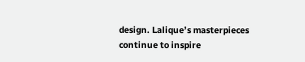design. Lalique’s masterpieces continue to inspire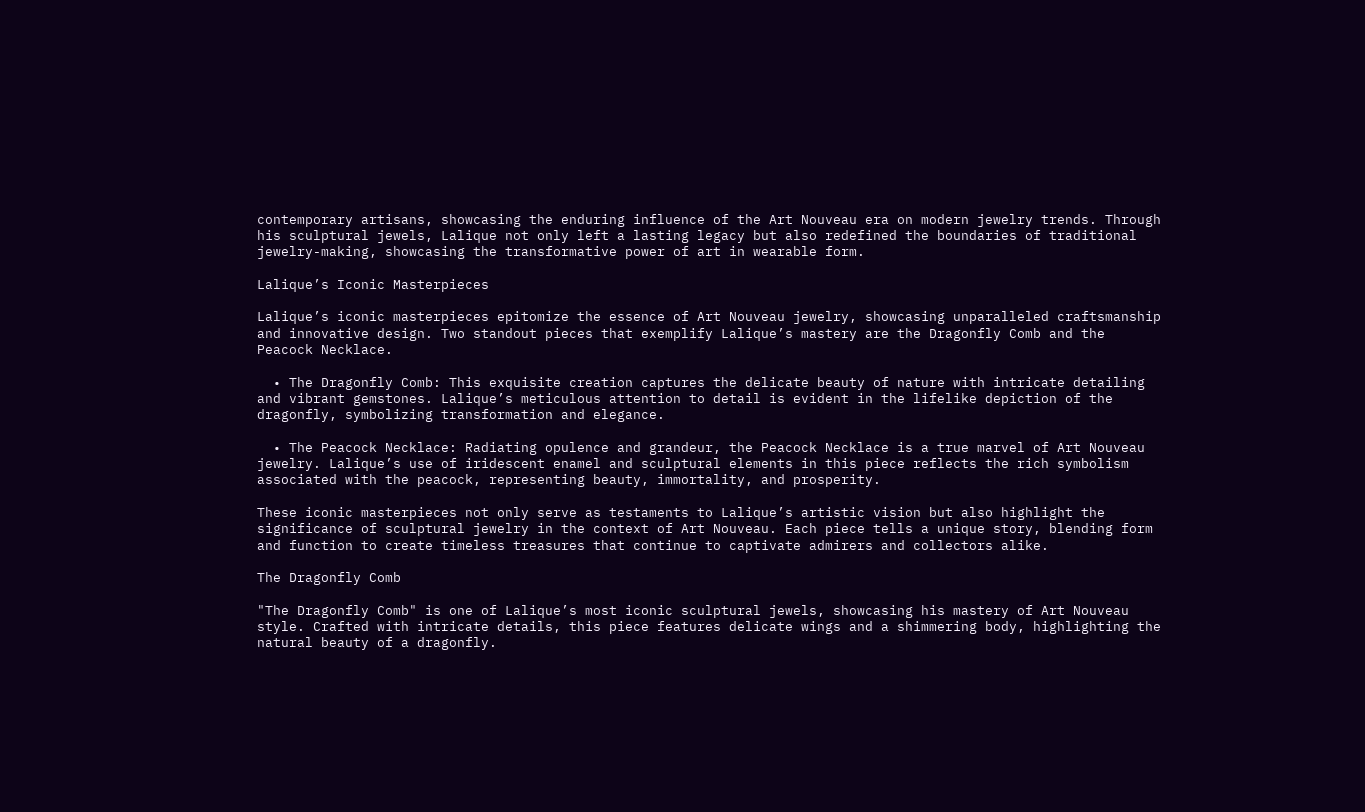contemporary artisans, showcasing the enduring influence of the Art Nouveau era on modern jewelry trends. Through his sculptural jewels, Lalique not only left a lasting legacy but also redefined the boundaries of traditional jewelry-making, showcasing the transformative power of art in wearable form.

Lalique’s Iconic Masterpieces

Lalique’s iconic masterpieces epitomize the essence of Art Nouveau jewelry, showcasing unparalleled craftsmanship and innovative design. Two standout pieces that exemplify Lalique’s mastery are the Dragonfly Comb and the Peacock Necklace.

  • The Dragonfly Comb: This exquisite creation captures the delicate beauty of nature with intricate detailing and vibrant gemstones. Lalique’s meticulous attention to detail is evident in the lifelike depiction of the dragonfly, symbolizing transformation and elegance.

  • The Peacock Necklace: Radiating opulence and grandeur, the Peacock Necklace is a true marvel of Art Nouveau jewelry. Lalique’s use of iridescent enamel and sculptural elements in this piece reflects the rich symbolism associated with the peacock, representing beauty, immortality, and prosperity.

These iconic masterpieces not only serve as testaments to Lalique’s artistic vision but also highlight the significance of sculptural jewelry in the context of Art Nouveau. Each piece tells a unique story, blending form and function to create timeless treasures that continue to captivate admirers and collectors alike.

The Dragonfly Comb

"The Dragonfly Comb" is one of Lalique’s most iconic sculptural jewels, showcasing his mastery of Art Nouveau style. Crafted with intricate details, this piece features delicate wings and a shimmering body, highlighting the natural beauty of a dragonfly.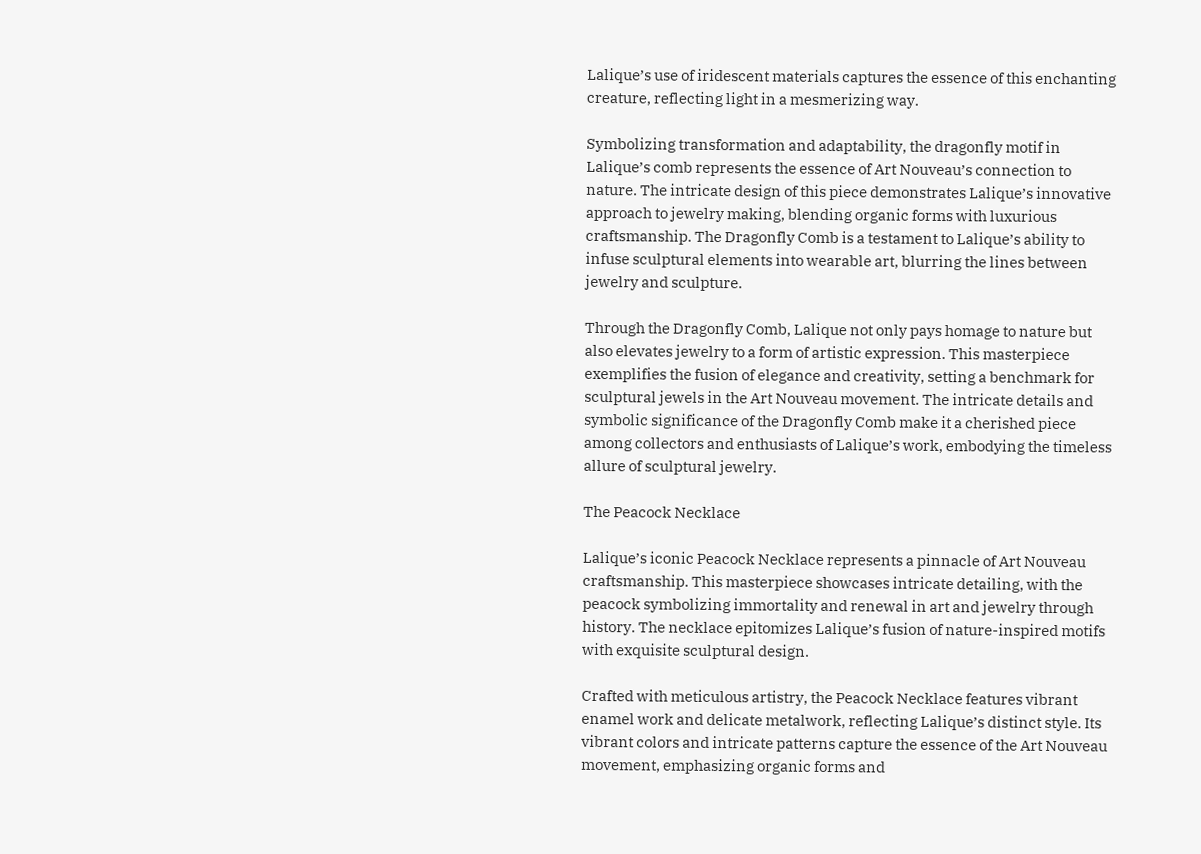Lalique’s use of iridescent materials captures the essence of this enchanting creature, reflecting light in a mesmerizing way.

Symbolizing transformation and adaptability, the dragonfly motif in Lalique’s comb represents the essence of Art Nouveau’s connection to nature. The intricate design of this piece demonstrates Lalique’s innovative approach to jewelry making, blending organic forms with luxurious craftsmanship. The Dragonfly Comb is a testament to Lalique’s ability to infuse sculptural elements into wearable art, blurring the lines between jewelry and sculpture.

Through the Dragonfly Comb, Lalique not only pays homage to nature but also elevates jewelry to a form of artistic expression. This masterpiece exemplifies the fusion of elegance and creativity, setting a benchmark for sculptural jewels in the Art Nouveau movement. The intricate details and symbolic significance of the Dragonfly Comb make it a cherished piece among collectors and enthusiasts of Lalique’s work, embodying the timeless allure of sculptural jewelry.

The Peacock Necklace

Lalique’s iconic Peacock Necklace represents a pinnacle of Art Nouveau craftsmanship. This masterpiece showcases intricate detailing, with the peacock symbolizing immortality and renewal in art and jewelry through history. The necklace epitomizes Lalique’s fusion of nature-inspired motifs with exquisite sculptural design.

Crafted with meticulous artistry, the Peacock Necklace features vibrant enamel work and delicate metalwork, reflecting Lalique’s distinct style. Its vibrant colors and intricate patterns capture the essence of the Art Nouveau movement, emphasizing organic forms and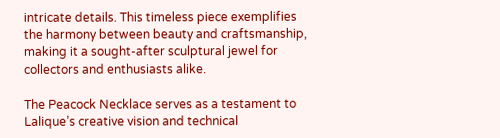intricate details. This timeless piece exemplifies the harmony between beauty and craftsmanship, making it a sought-after sculptural jewel for collectors and enthusiasts alike.

The Peacock Necklace serves as a testament to Lalique’s creative vision and technical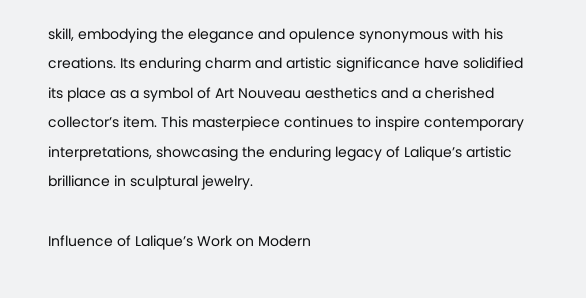skill, embodying the elegance and opulence synonymous with his creations. Its enduring charm and artistic significance have solidified its place as a symbol of Art Nouveau aesthetics and a cherished collector’s item. This masterpiece continues to inspire contemporary interpretations, showcasing the enduring legacy of Lalique’s artistic brilliance in sculptural jewelry.

Influence of Lalique’s Work on Modern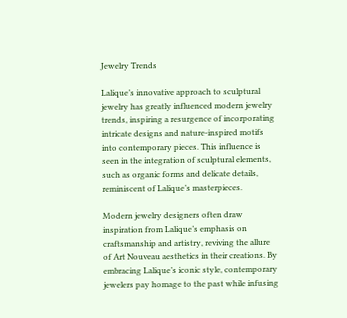Jewelry Trends

Lalique’s innovative approach to sculptural jewelry has greatly influenced modern jewelry trends, inspiring a resurgence of incorporating intricate designs and nature-inspired motifs into contemporary pieces. This influence is seen in the integration of sculptural elements, such as organic forms and delicate details, reminiscent of Lalique’s masterpieces.

Modern jewelry designers often draw inspiration from Lalique’s emphasis on craftsmanship and artistry, reviving the allure of Art Nouveau aesthetics in their creations. By embracing Lalique’s iconic style, contemporary jewelers pay homage to the past while infusing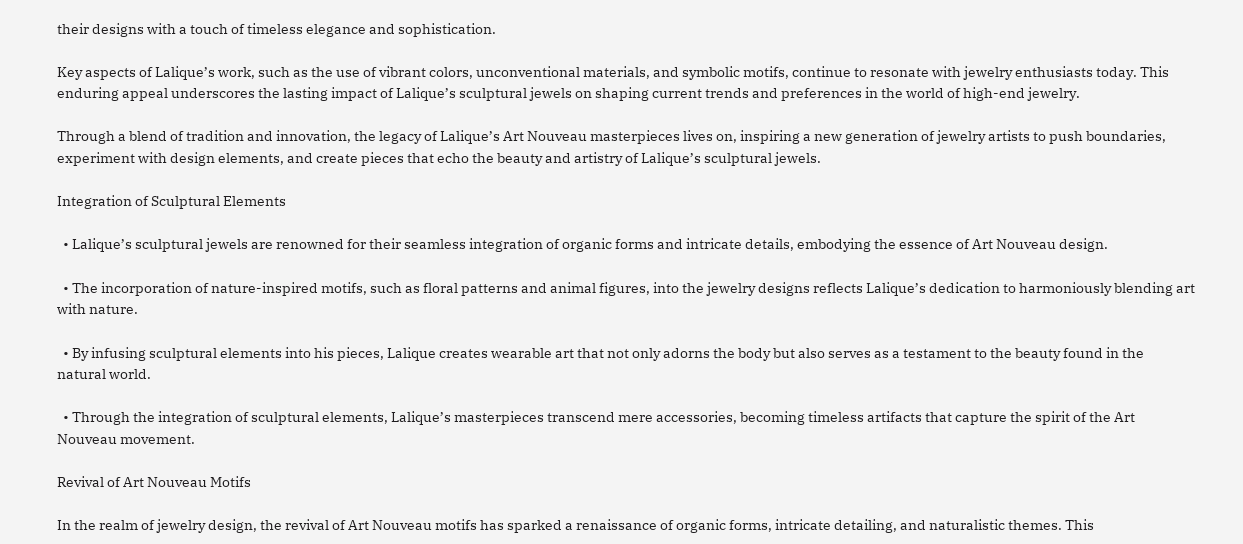their designs with a touch of timeless elegance and sophistication.

Key aspects of Lalique’s work, such as the use of vibrant colors, unconventional materials, and symbolic motifs, continue to resonate with jewelry enthusiasts today. This enduring appeal underscores the lasting impact of Lalique’s sculptural jewels on shaping current trends and preferences in the world of high-end jewelry.

Through a blend of tradition and innovation, the legacy of Lalique’s Art Nouveau masterpieces lives on, inspiring a new generation of jewelry artists to push boundaries, experiment with design elements, and create pieces that echo the beauty and artistry of Lalique’s sculptural jewels.

Integration of Sculptural Elements

  • Lalique’s sculptural jewels are renowned for their seamless integration of organic forms and intricate details, embodying the essence of Art Nouveau design.

  • The incorporation of nature-inspired motifs, such as floral patterns and animal figures, into the jewelry designs reflects Lalique’s dedication to harmoniously blending art with nature.

  • By infusing sculptural elements into his pieces, Lalique creates wearable art that not only adorns the body but also serves as a testament to the beauty found in the natural world.

  • Through the integration of sculptural elements, Lalique’s masterpieces transcend mere accessories, becoming timeless artifacts that capture the spirit of the Art Nouveau movement.

Revival of Art Nouveau Motifs

In the realm of jewelry design, the revival of Art Nouveau motifs has sparked a renaissance of organic forms, intricate detailing, and naturalistic themes. This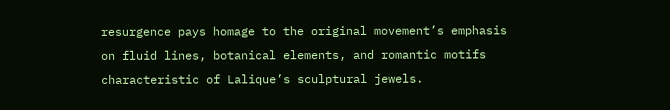resurgence pays homage to the original movement’s emphasis on fluid lines, botanical elements, and romantic motifs characteristic of Lalique’s sculptural jewels.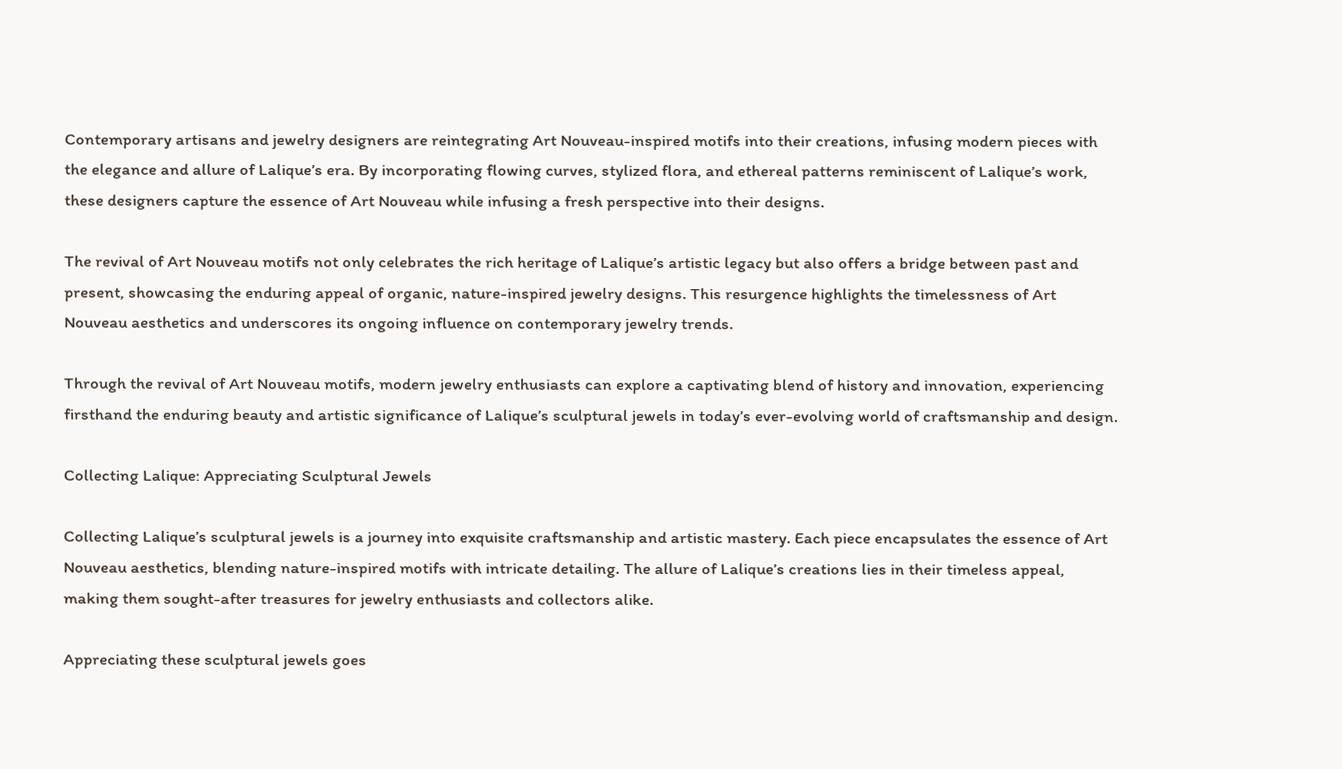Contemporary artisans and jewelry designers are reintegrating Art Nouveau-inspired motifs into their creations, infusing modern pieces with the elegance and allure of Lalique’s era. By incorporating flowing curves, stylized flora, and ethereal patterns reminiscent of Lalique’s work, these designers capture the essence of Art Nouveau while infusing a fresh perspective into their designs.

The revival of Art Nouveau motifs not only celebrates the rich heritage of Lalique’s artistic legacy but also offers a bridge between past and present, showcasing the enduring appeal of organic, nature-inspired jewelry designs. This resurgence highlights the timelessness of Art Nouveau aesthetics and underscores its ongoing influence on contemporary jewelry trends.

Through the revival of Art Nouveau motifs, modern jewelry enthusiasts can explore a captivating blend of history and innovation, experiencing firsthand the enduring beauty and artistic significance of Lalique’s sculptural jewels in today’s ever-evolving world of craftsmanship and design.

Collecting Lalique: Appreciating Sculptural Jewels

Collecting Lalique’s sculptural jewels is a journey into exquisite craftsmanship and artistic mastery. Each piece encapsulates the essence of Art Nouveau aesthetics, blending nature-inspired motifs with intricate detailing. The allure of Lalique’s creations lies in their timeless appeal, making them sought-after treasures for jewelry enthusiasts and collectors alike.

Appreciating these sculptural jewels goes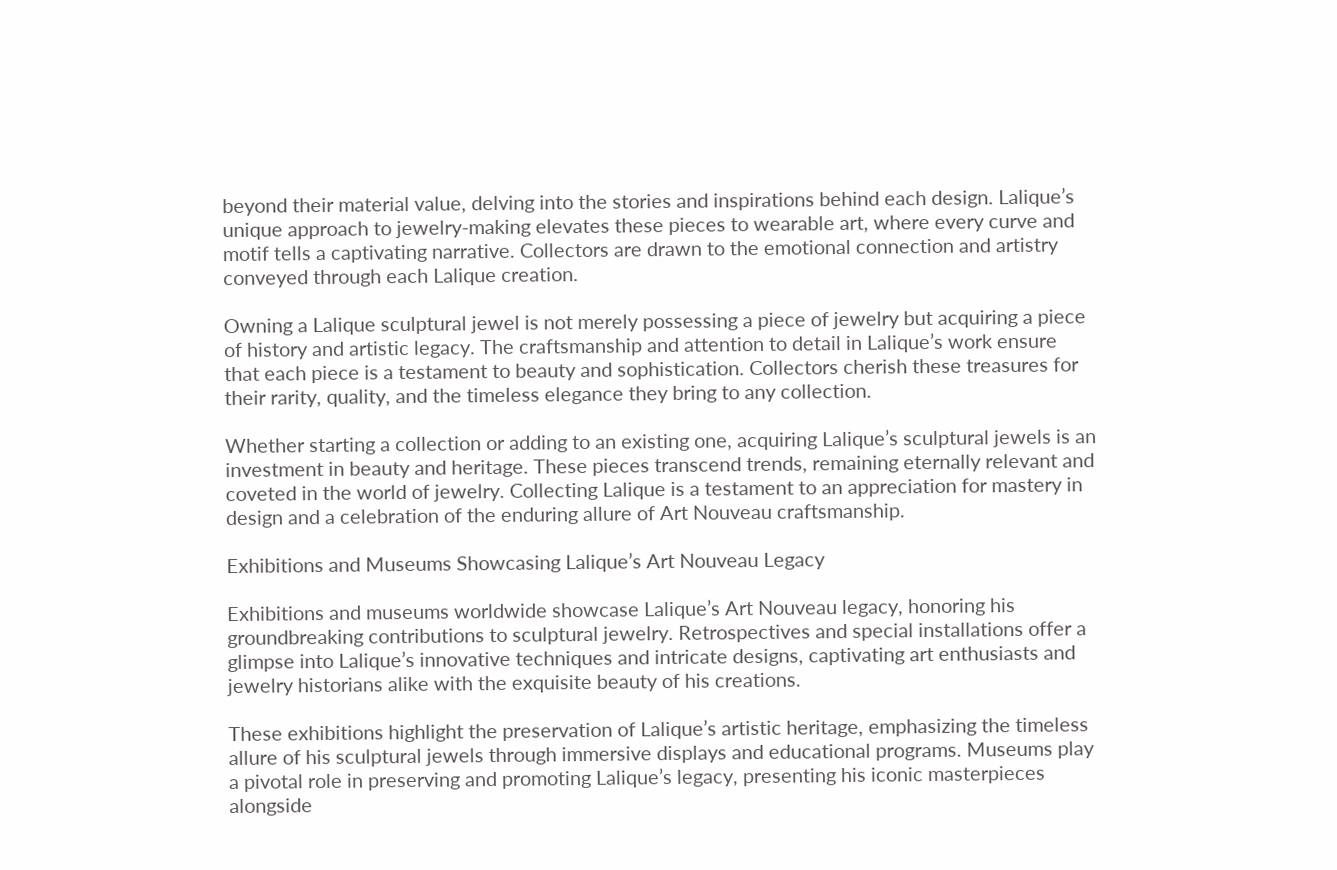beyond their material value, delving into the stories and inspirations behind each design. Lalique’s unique approach to jewelry-making elevates these pieces to wearable art, where every curve and motif tells a captivating narrative. Collectors are drawn to the emotional connection and artistry conveyed through each Lalique creation.

Owning a Lalique sculptural jewel is not merely possessing a piece of jewelry but acquiring a piece of history and artistic legacy. The craftsmanship and attention to detail in Lalique’s work ensure that each piece is a testament to beauty and sophistication. Collectors cherish these treasures for their rarity, quality, and the timeless elegance they bring to any collection.

Whether starting a collection or adding to an existing one, acquiring Lalique’s sculptural jewels is an investment in beauty and heritage. These pieces transcend trends, remaining eternally relevant and coveted in the world of jewelry. Collecting Lalique is a testament to an appreciation for mastery in design and a celebration of the enduring allure of Art Nouveau craftsmanship.

Exhibitions and Museums Showcasing Lalique’s Art Nouveau Legacy

Exhibitions and museums worldwide showcase Lalique’s Art Nouveau legacy, honoring his groundbreaking contributions to sculptural jewelry. Retrospectives and special installations offer a glimpse into Lalique’s innovative techniques and intricate designs, captivating art enthusiasts and jewelry historians alike with the exquisite beauty of his creations.

These exhibitions highlight the preservation of Lalique’s artistic heritage, emphasizing the timeless allure of his sculptural jewels through immersive displays and educational programs. Museums play a pivotal role in preserving and promoting Lalique’s legacy, presenting his iconic masterpieces alongside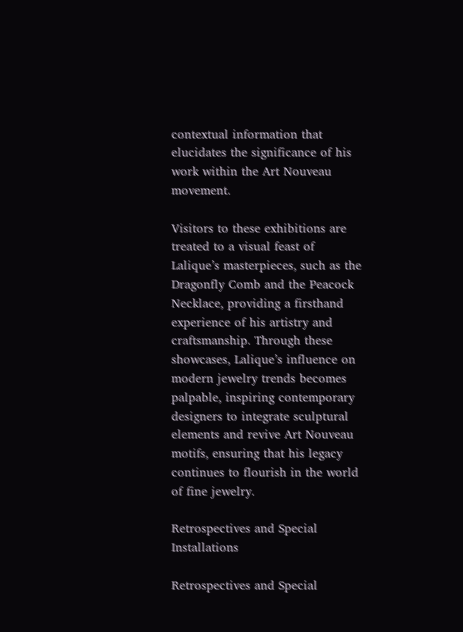contextual information that elucidates the significance of his work within the Art Nouveau movement.

Visitors to these exhibitions are treated to a visual feast of Lalique’s masterpieces, such as the Dragonfly Comb and the Peacock Necklace, providing a firsthand experience of his artistry and craftsmanship. Through these showcases, Lalique’s influence on modern jewelry trends becomes palpable, inspiring contemporary designers to integrate sculptural elements and revive Art Nouveau motifs, ensuring that his legacy continues to flourish in the world of fine jewelry.

Retrospectives and Special Installations

Retrospectives and Special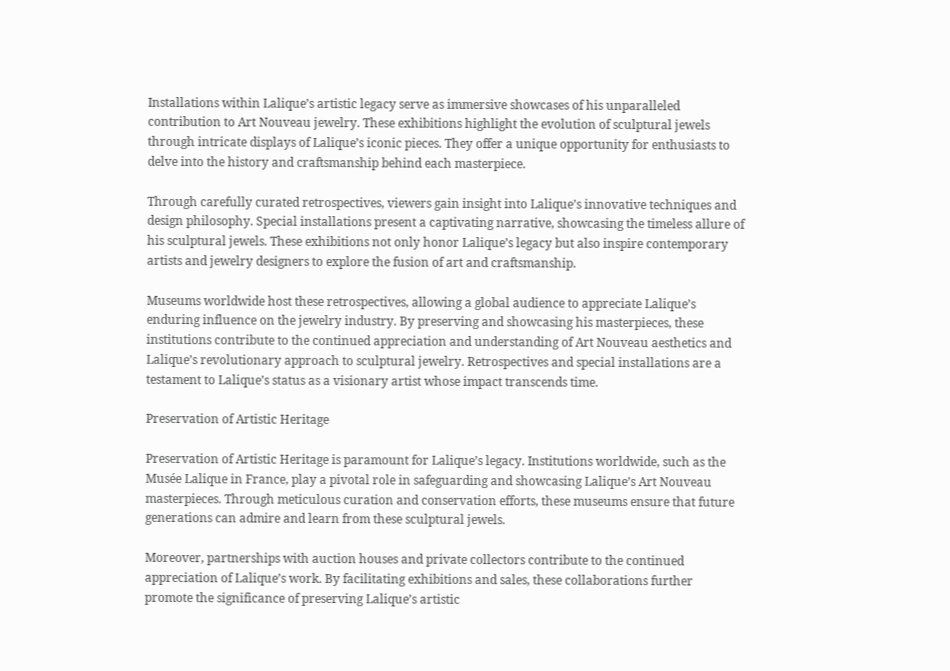Installations within Lalique’s artistic legacy serve as immersive showcases of his unparalleled contribution to Art Nouveau jewelry. These exhibitions highlight the evolution of sculptural jewels through intricate displays of Lalique’s iconic pieces. They offer a unique opportunity for enthusiasts to delve into the history and craftsmanship behind each masterpiece.

Through carefully curated retrospectives, viewers gain insight into Lalique’s innovative techniques and design philosophy. Special installations present a captivating narrative, showcasing the timeless allure of his sculptural jewels. These exhibitions not only honor Lalique’s legacy but also inspire contemporary artists and jewelry designers to explore the fusion of art and craftsmanship.

Museums worldwide host these retrospectives, allowing a global audience to appreciate Lalique’s enduring influence on the jewelry industry. By preserving and showcasing his masterpieces, these institutions contribute to the continued appreciation and understanding of Art Nouveau aesthetics and Lalique’s revolutionary approach to sculptural jewelry. Retrospectives and special installations are a testament to Lalique’s status as a visionary artist whose impact transcends time.

Preservation of Artistic Heritage

Preservation of Artistic Heritage is paramount for Lalique’s legacy. Institutions worldwide, such as the Musée Lalique in France, play a pivotal role in safeguarding and showcasing Lalique’s Art Nouveau masterpieces. Through meticulous curation and conservation efforts, these museums ensure that future generations can admire and learn from these sculptural jewels.

Moreover, partnerships with auction houses and private collectors contribute to the continued appreciation of Lalique’s work. By facilitating exhibitions and sales, these collaborations further promote the significance of preserving Lalique’s artistic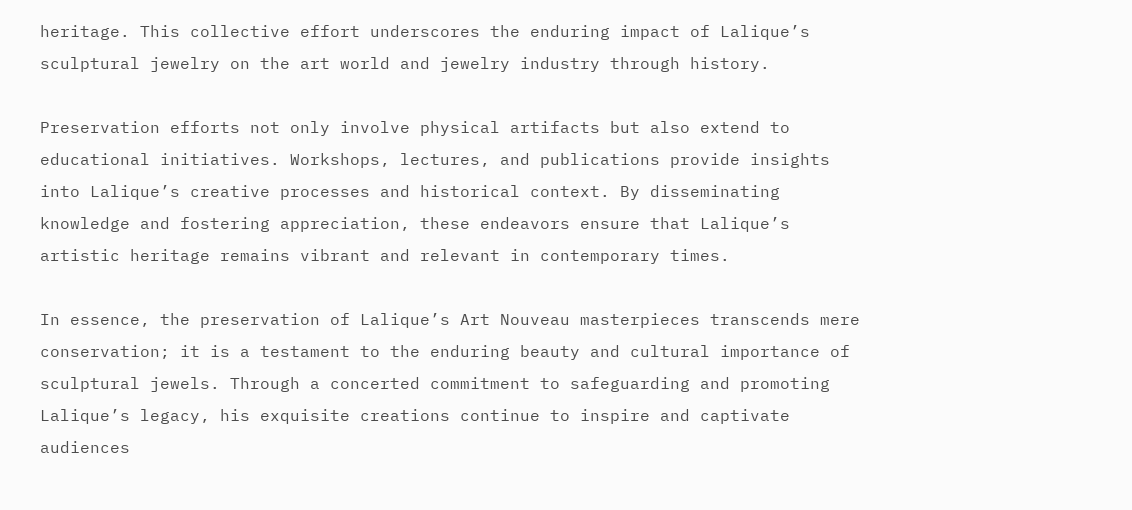heritage. This collective effort underscores the enduring impact of Lalique’s sculptural jewelry on the art world and jewelry industry through history.

Preservation efforts not only involve physical artifacts but also extend to educational initiatives. Workshops, lectures, and publications provide insights into Lalique’s creative processes and historical context. By disseminating knowledge and fostering appreciation, these endeavors ensure that Lalique’s artistic heritage remains vibrant and relevant in contemporary times.

In essence, the preservation of Lalique’s Art Nouveau masterpieces transcends mere conservation; it is a testament to the enduring beauty and cultural importance of sculptural jewels. Through a concerted commitment to safeguarding and promoting Lalique’s legacy, his exquisite creations continue to inspire and captivate audiences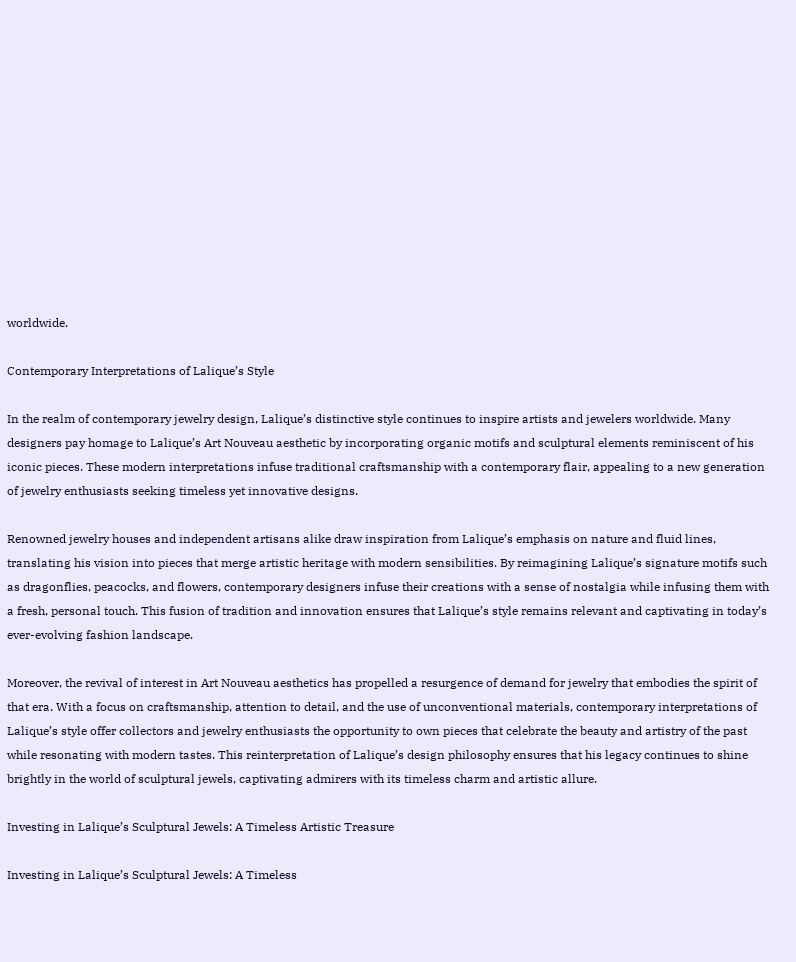worldwide.

Contemporary Interpretations of Lalique’s Style

In the realm of contemporary jewelry design, Lalique’s distinctive style continues to inspire artists and jewelers worldwide. Many designers pay homage to Lalique’s Art Nouveau aesthetic by incorporating organic motifs and sculptural elements reminiscent of his iconic pieces. These modern interpretations infuse traditional craftsmanship with a contemporary flair, appealing to a new generation of jewelry enthusiasts seeking timeless yet innovative designs.

Renowned jewelry houses and independent artisans alike draw inspiration from Lalique’s emphasis on nature and fluid lines, translating his vision into pieces that merge artistic heritage with modern sensibilities. By reimagining Lalique’s signature motifs such as dragonflies, peacocks, and flowers, contemporary designers infuse their creations with a sense of nostalgia while infusing them with a fresh, personal touch. This fusion of tradition and innovation ensures that Lalique’s style remains relevant and captivating in today’s ever-evolving fashion landscape.

Moreover, the revival of interest in Art Nouveau aesthetics has propelled a resurgence of demand for jewelry that embodies the spirit of that era. With a focus on craftsmanship, attention to detail, and the use of unconventional materials, contemporary interpretations of Lalique’s style offer collectors and jewelry enthusiasts the opportunity to own pieces that celebrate the beauty and artistry of the past while resonating with modern tastes. This reinterpretation of Lalique’s design philosophy ensures that his legacy continues to shine brightly in the world of sculptural jewels, captivating admirers with its timeless charm and artistic allure.

Investing in Lalique’s Sculptural Jewels: A Timeless Artistic Treasure

Investing in Lalique’s Sculptural Jewels: A Timeless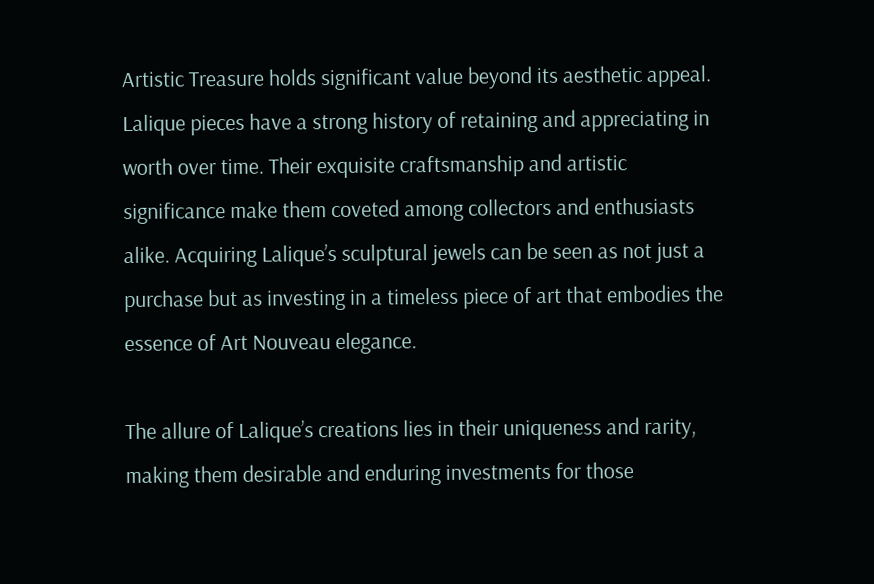Artistic Treasure holds significant value beyond its aesthetic appeal. Lalique pieces have a strong history of retaining and appreciating in worth over time. Their exquisite craftsmanship and artistic significance make them coveted among collectors and enthusiasts alike. Acquiring Lalique’s sculptural jewels can be seen as not just a purchase but as investing in a timeless piece of art that embodies the essence of Art Nouveau elegance.

The allure of Lalique’s creations lies in their uniqueness and rarity, making them desirable and enduring investments for those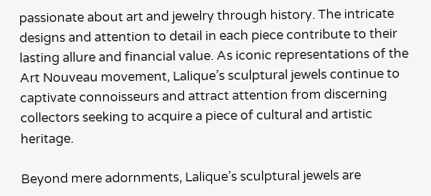passionate about art and jewelry through history. The intricate designs and attention to detail in each piece contribute to their lasting allure and financial value. As iconic representations of the Art Nouveau movement, Lalique’s sculptural jewels continue to captivate connoisseurs and attract attention from discerning collectors seeking to acquire a piece of cultural and artistic heritage.

Beyond mere adornments, Lalique’s sculptural jewels are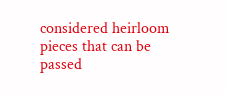considered heirloom pieces that can be passed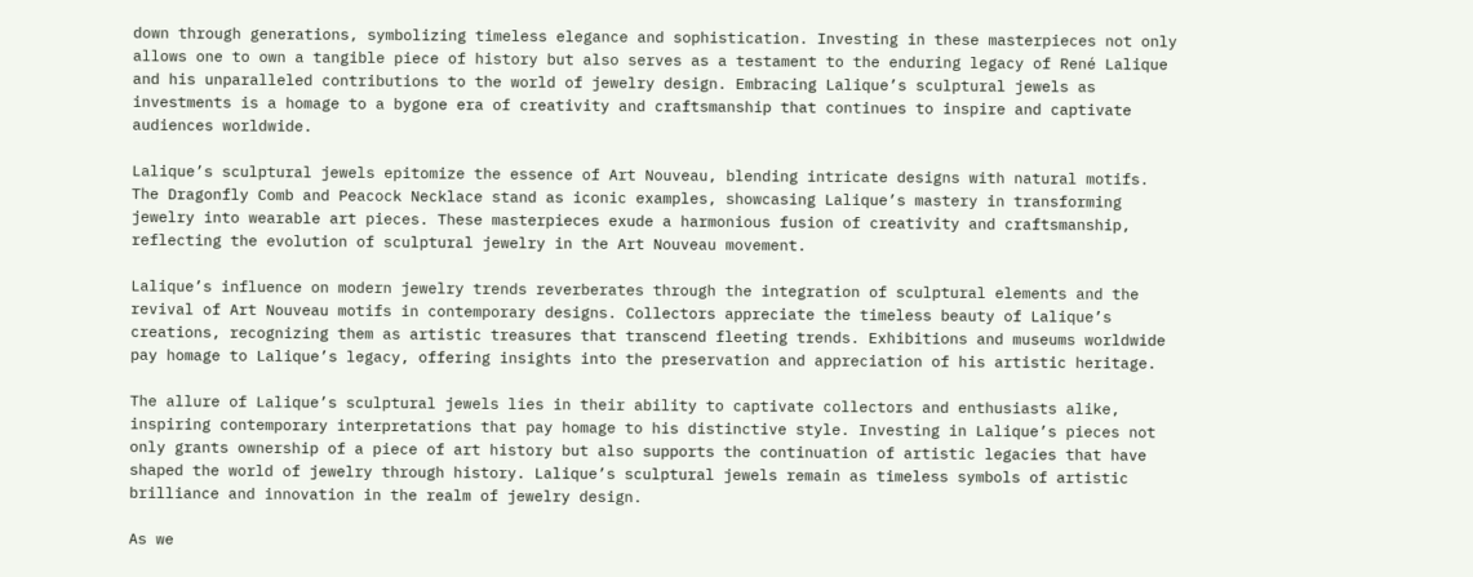down through generations, symbolizing timeless elegance and sophistication. Investing in these masterpieces not only allows one to own a tangible piece of history but also serves as a testament to the enduring legacy of René Lalique and his unparalleled contributions to the world of jewelry design. Embracing Lalique’s sculptural jewels as investments is a homage to a bygone era of creativity and craftsmanship that continues to inspire and captivate audiences worldwide.

Lalique’s sculptural jewels epitomize the essence of Art Nouveau, blending intricate designs with natural motifs. The Dragonfly Comb and Peacock Necklace stand as iconic examples, showcasing Lalique’s mastery in transforming jewelry into wearable art pieces. These masterpieces exude a harmonious fusion of creativity and craftsmanship, reflecting the evolution of sculptural jewelry in the Art Nouveau movement.

Lalique’s influence on modern jewelry trends reverberates through the integration of sculptural elements and the revival of Art Nouveau motifs in contemporary designs. Collectors appreciate the timeless beauty of Lalique’s creations, recognizing them as artistic treasures that transcend fleeting trends. Exhibitions and museums worldwide pay homage to Lalique’s legacy, offering insights into the preservation and appreciation of his artistic heritage.

The allure of Lalique’s sculptural jewels lies in their ability to captivate collectors and enthusiasts alike, inspiring contemporary interpretations that pay homage to his distinctive style. Investing in Lalique’s pieces not only grants ownership of a piece of art history but also supports the continuation of artistic legacies that have shaped the world of jewelry through history. Lalique’s sculptural jewels remain as timeless symbols of artistic brilliance and innovation in the realm of jewelry design.

As we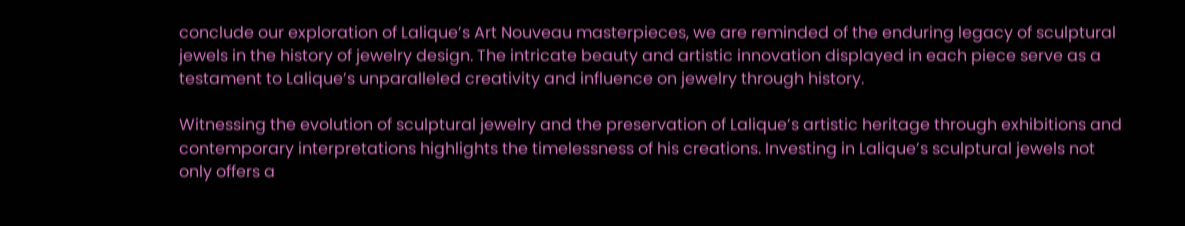conclude our exploration of Lalique’s Art Nouveau masterpieces, we are reminded of the enduring legacy of sculptural jewels in the history of jewelry design. The intricate beauty and artistic innovation displayed in each piece serve as a testament to Lalique’s unparalleled creativity and influence on jewelry through history.

Witnessing the evolution of sculptural jewelry and the preservation of Lalique’s artistic heritage through exhibitions and contemporary interpretations highlights the timelessness of his creations. Investing in Lalique’s sculptural jewels not only offers a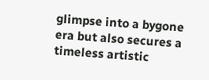glimpse into a bygone era but also secures a timeless artistic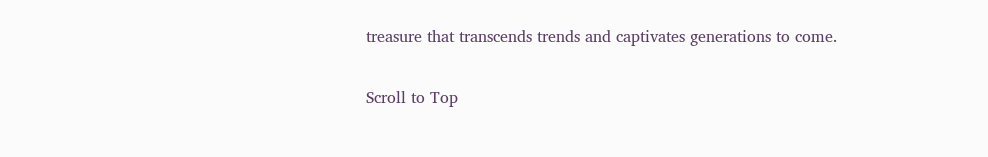treasure that transcends trends and captivates generations to come.

Scroll to Top